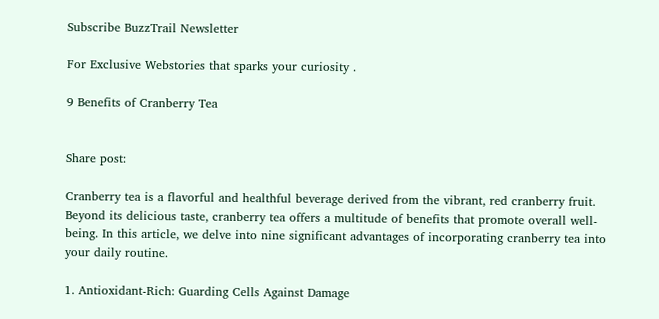Subscribe BuzzTrail Newsletter

For Exclusive Webstories that sparks your curiosity .

9 Benefits of Cranberry Tea


Share post:

Cranberry tea is a flavorful and healthful beverage derived from the vibrant, red cranberry fruit. Beyond its delicious taste, cranberry tea offers a multitude of benefits that promote overall well-being. In this article, we delve into nine significant advantages of incorporating cranberry tea into your daily routine.

1. Antioxidant-Rich: Guarding Cells Against Damage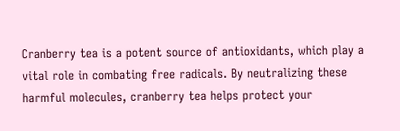Cranberry tea is a potent source of antioxidants, which play a vital role in combating free radicals. By neutralizing these harmful molecules, cranberry tea helps protect your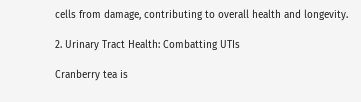cells from damage, contributing to overall health and longevity.

2. Urinary Tract Health: Combatting UTIs

Cranberry tea is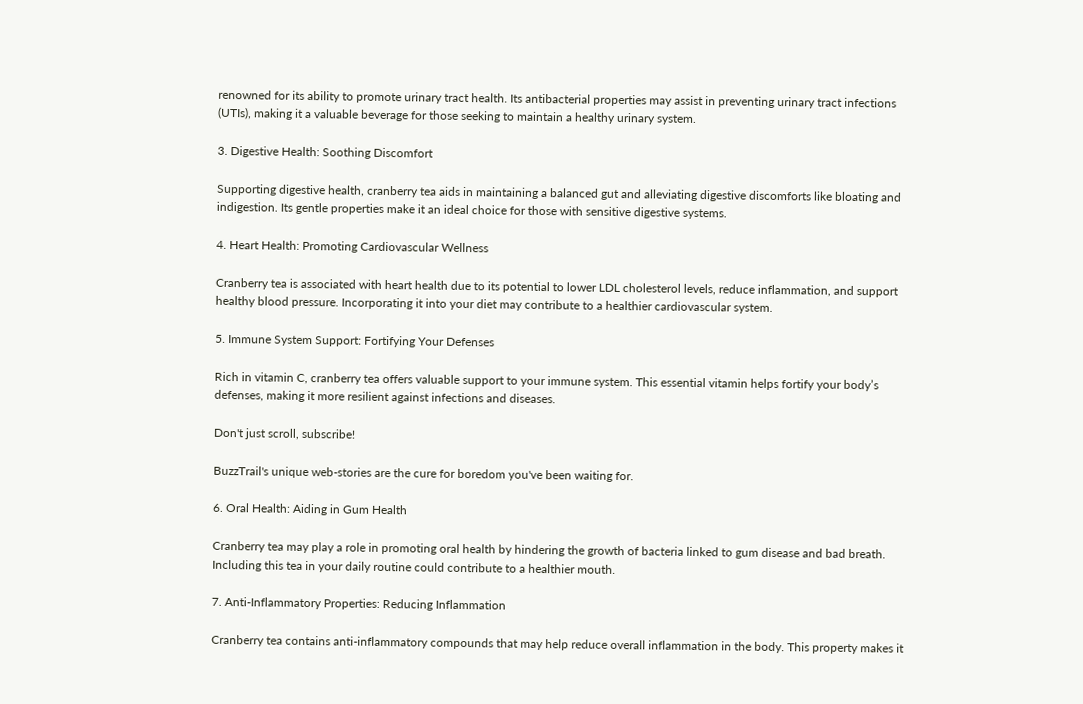renowned for its ability to promote urinary tract health. Its antibacterial properties may assist in preventing urinary tract infections (UTIs), making it a valuable beverage for those seeking to maintain a healthy urinary system.

3. Digestive Health: Soothing Discomfort

Supporting digestive health, cranberry tea aids in maintaining a balanced gut and alleviating digestive discomforts like bloating and indigestion. Its gentle properties make it an ideal choice for those with sensitive digestive systems.

4. Heart Health: Promoting Cardiovascular Wellness

Cranberry tea is associated with heart health due to its potential to lower LDL cholesterol levels, reduce inflammation, and support healthy blood pressure. Incorporating it into your diet may contribute to a healthier cardiovascular system.

5. Immune System Support: Fortifying Your Defenses

Rich in vitamin C, cranberry tea offers valuable support to your immune system. This essential vitamin helps fortify your body’s defenses, making it more resilient against infections and diseases.

Don't just scroll, subscribe!

BuzzTrail's unique web-stories are the cure for boredom you've been waiting for.

6. Oral Health: Aiding in Gum Health

Cranberry tea may play a role in promoting oral health by hindering the growth of bacteria linked to gum disease and bad breath. Including this tea in your daily routine could contribute to a healthier mouth.

7. Anti-Inflammatory Properties: Reducing Inflammation

Cranberry tea contains anti-inflammatory compounds that may help reduce overall inflammation in the body. This property makes it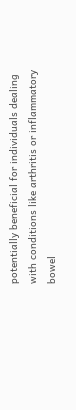potentially beneficial for individuals dealing with conditions like arthritis or inflammatory bowel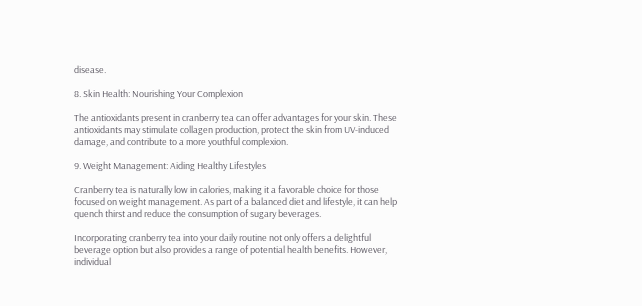disease.

8. Skin Health: Nourishing Your Complexion

The antioxidants present in cranberry tea can offer advantages for your skin. These antioxidants may stimulate collagen production, protect the skin from UV-induced damage, and contribute to a more youthful complexion.

9. Weight Management: Aiding Healthy Lifestyles

Cranberry tea is naturally low in calories, making it a favorable choice for those focused on weight management. As part of a balanced diet and lifestyle, it can help quench thirst and reduce the consumption of sugary beverages.

Incorporating cranberry tea into your daily routine not only offers a delightful beverage option but also provides a range of potential health benefits. However, individual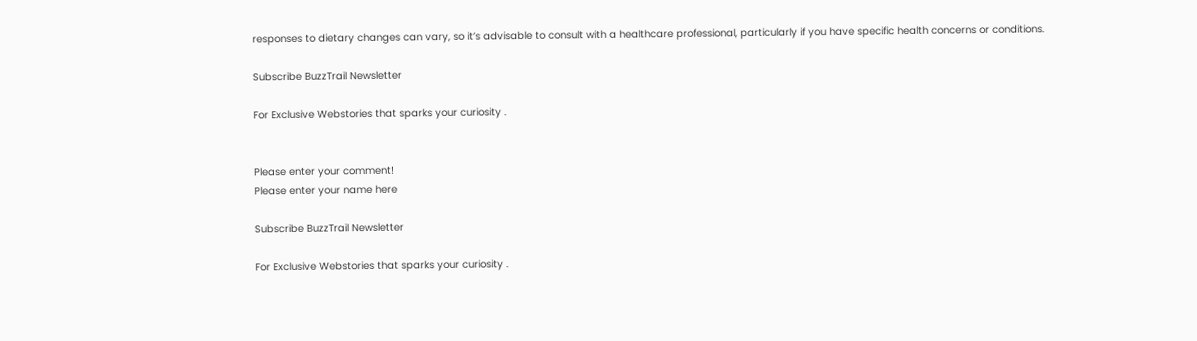responses to dietary changes can vary, so it’s advisable to consult with a healthcare professional, particularly if you have specific health concerns or conditions.

Subscribe BuzzTrail Newsletter

For Exclusive Webstories that sparks your curiosity .


Please enter your comment!
Please enter your name here

Subscribe BuzzTrail Newsletter

For Exclusive Webstories that sparks your curiosity .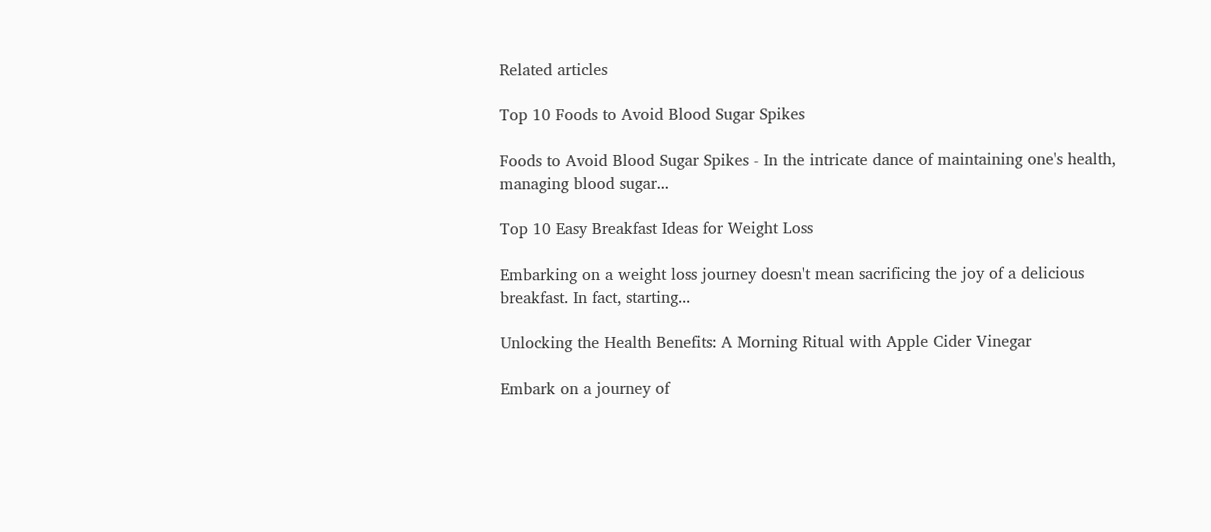Related articles

Top 10 Foods to Avoid Blood Sugar Spikes

Foods to Avoid Blood Sugar Spikes - In the intricate dance of maintaining one's health, managing blood sugar...

Top 10 Easy Breakfast Ideas for Weight Loss

Embarking on a weight loss journey doesn't mean sacrificing the joy of a delicious breakfast. In fact, starting...

Unlocking the Health Benefits: A Morning Ritual with Apple Cider Vinegar

Embark on a journey of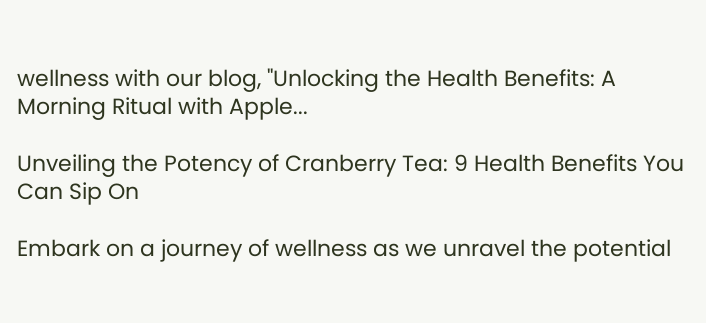wellness with our blog, "Unlocking the Health Benefits: A Morning Ritual with Apple...

Unveiling the Potency of Cranberry Tea: 9 Health Benefits You Can Sip On

Embark on a journey of wellness as we unravel the potential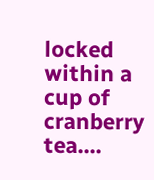locked within a cup of cranberry tea....